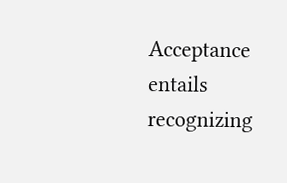Acceptance entails recognizing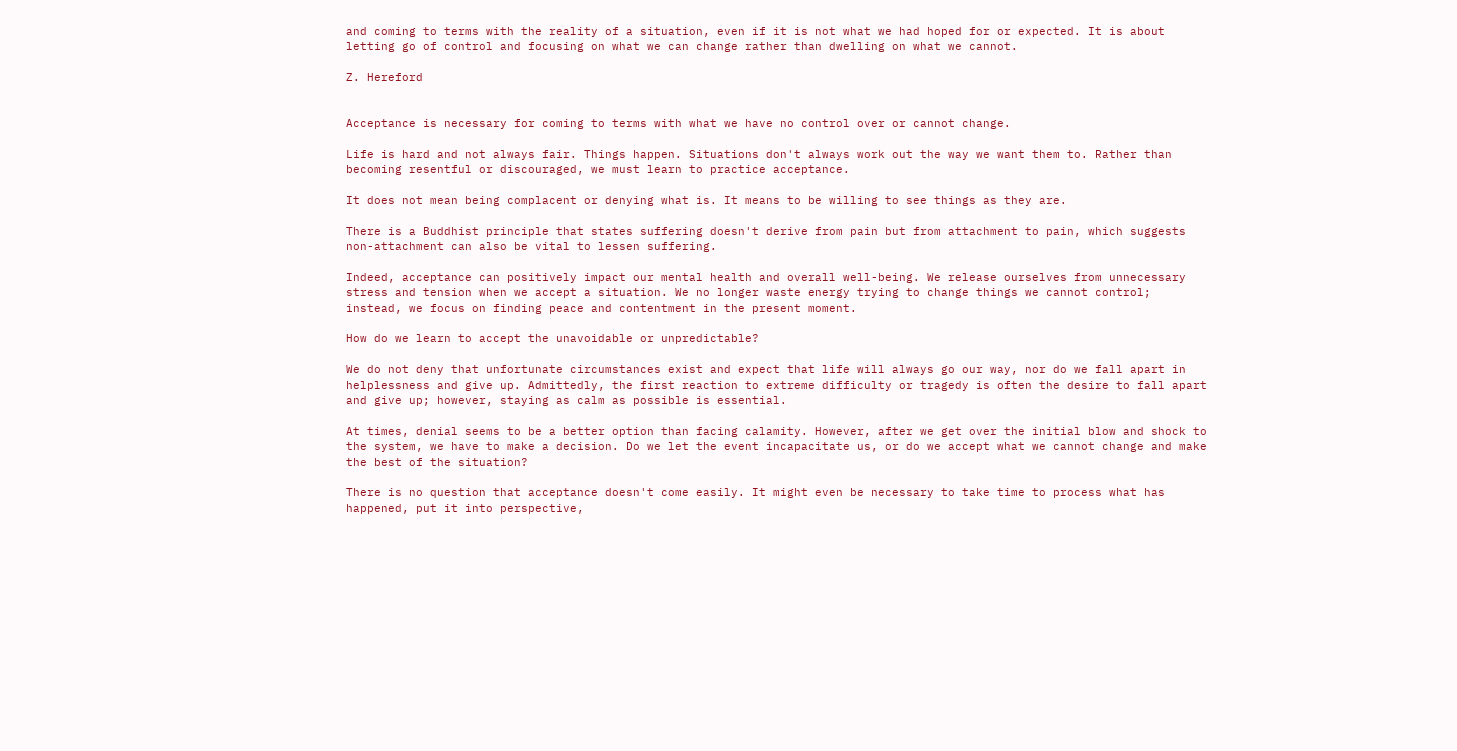and coming to terms with the reality of a situation, even if it is not what we had hoped for or expected. It is about letting go of control and focusing on what we can change rather than dwelling on what we cannot.

Z. Hereford


Acceptance is necessary for coming to terms with what we have no control over or cannot change.

Life is hard and not always fair. Things happen. Situations don't always work out the way we want them to. Rather than becoming resentful or discouraged, we must learn to practice acceptance.

It does not mean being complacent or denying what is. It means to be willing to see things as they are.

There is a Buddhist principle that states suffering doesn't derive from pain but from attachment to pain, which suggests non-attachment can also be vital to lessen suffering.

Indeed, acceptance can positively impact our mental health and overall well-being. We release ourselves from unnecessary stress and tension when we accept a situation. We no longer waste energy trying to change things we cannot control; instead, we focus on finding peace and contentment in the present moment.

How do we learn to accept the unavoidable or unpredictable?

We do not deny that unfortunate circumstances exist and expect that life will always go our way, nor do we fall apart in helplessness and give up. Admittedly, the first reaction to extreme difficulty or tragedy is often the desire to fall apart and give up; however, staying as calm as possible is essential.

At times, denial seems to be a better option than facing calamity. However, after we get over the initial blow and shock to the system, we have to make a decision. Do we let the event incapacitate us, or do we accept what we cannot change and make the best of the situation?

There is no question that acceptance doesn't come easily. It might even be necessary to take time to process what has happened, put it into perspective,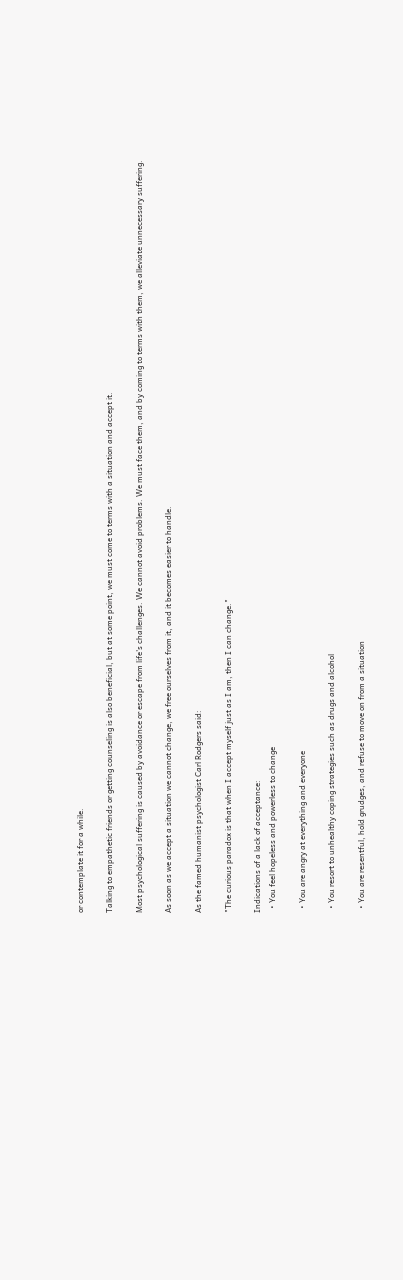or contemplate it for a while.

Talking to empathetic friends or getting counseling is also beneficial, but at some point, we must come to terms with a situation and accept it.

Most psychological suffering is caused by avoidance or escape from life's challenges. We cannot avoid problems. We must face them, and by coming to terms with them, we alleviate unnecessary suffering.

As soon as we accept a situation we cannot change, we free ourselves from it, and it becomes easier to handle.

As the famed humanist psychologist Carl Rodgers said:

"The curious paradox is that when I accept myself just as I am, then I can change."

Indications of a lack of acceptance:
  • You feel hopeless and powerless to change

  • You are angry at everything and everyone

  • You resort to unhealthy coping strategies such as drugs and alcohol

  • You are resentful, hold grudges, and refuse to move on from a situation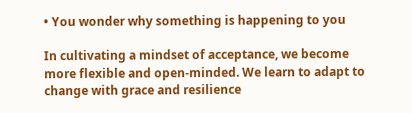• You wonder why something is happening to you

In cultivating a mindset of acceptance, we become more flexible and open-minded. We learn to adapt to change with grace and resilience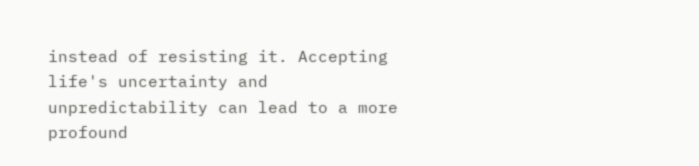instead of resisting it. Accepting life's uncertainty and unpredictability can lead to a more profound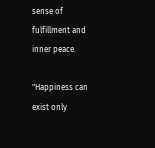sense of fulfillment and inner peace.

"Happiness can exist only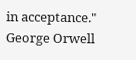in acceptance." George Orwell